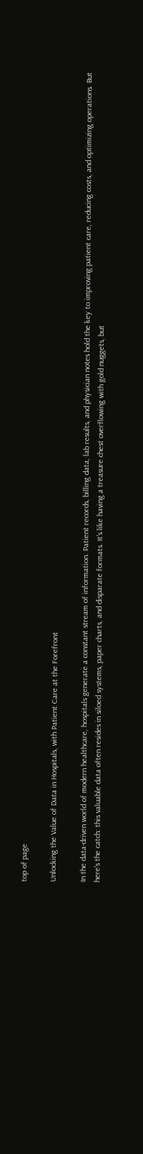top of page

Unlocking the Value of Data in Hospitals, with Patient Care at the Forefront

In the data-driven world of modern healthcare, hospitals generate a constant stream of information. Patient records, billing data, lab results, and physician notes hold the key to improving patient care, reducing costs, and optimizing operations. But here's the catch: this valuable data often resides in siloed systems, paper charts, and disparate formats. It's like having a treasure chest overflowing with gold nuggets, but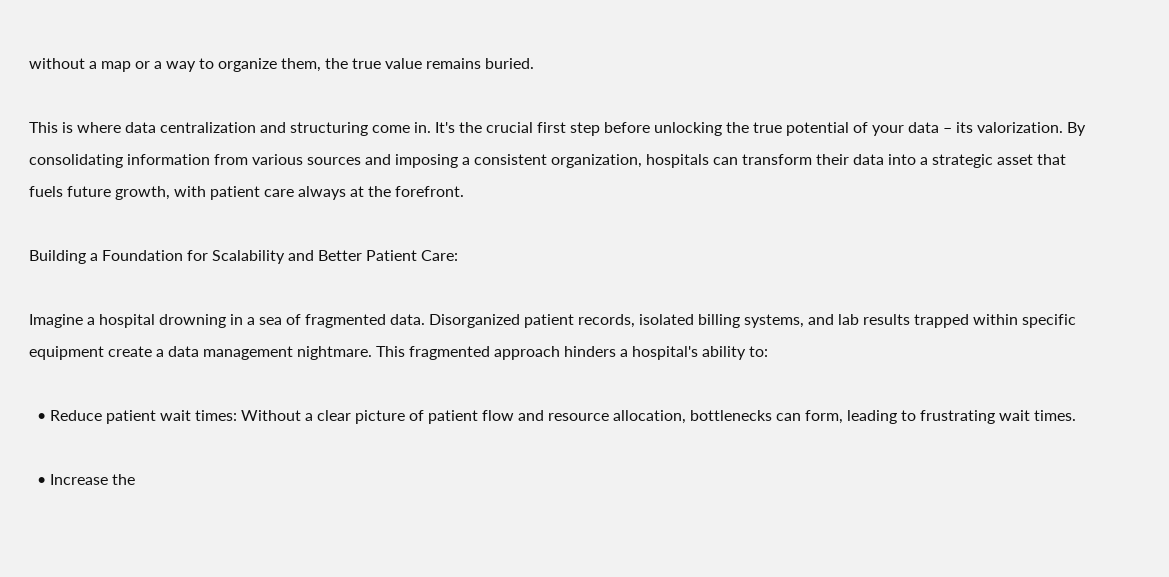without a map or a way to organize them, the true value remains buried.

This is where data centralization and structuring come in. It's the crucial first step before unlocking the true potential of your data – its valorization. By consolidating information from various sources and imposing a consistent organization, hospitals can transform their data into a strategic asset that fuels future growth, with patient care always at the forefront.

Building a Foundation for Scalability and Better Patient Care:

Imagine a hospital drowning in a sea of fragmented data. Disorganized patient records, isolated billing systems, and lab results trapped within specific equipment create a data management nightmare. This fragmented approach hinders a hospital's ability to:

  • Reduce patient wait times: Without a clear picture of patient flow and resource allocation, bottlenecks can form, leading to frustrating wait times.

  • Increase the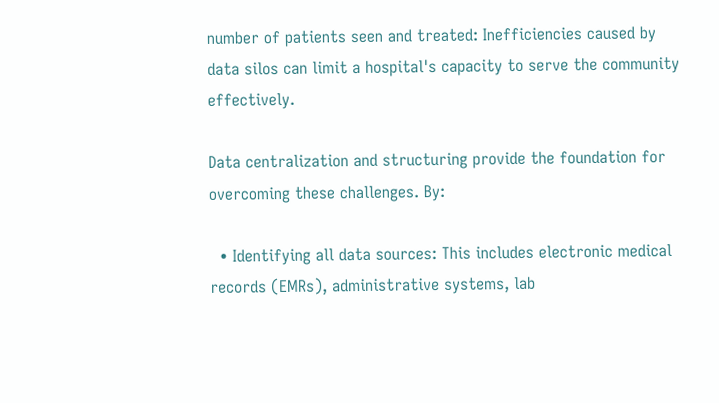number of patients seen and treated: Inefficiencies caused by data silos can limit a hospital's capacity to serve the community effectively.

Data centralization and structuring provide the foundation for overcoming these challenges. By:

  • Identifying all data sources: This includes electronic medical records (EMRs), administrative systems, lab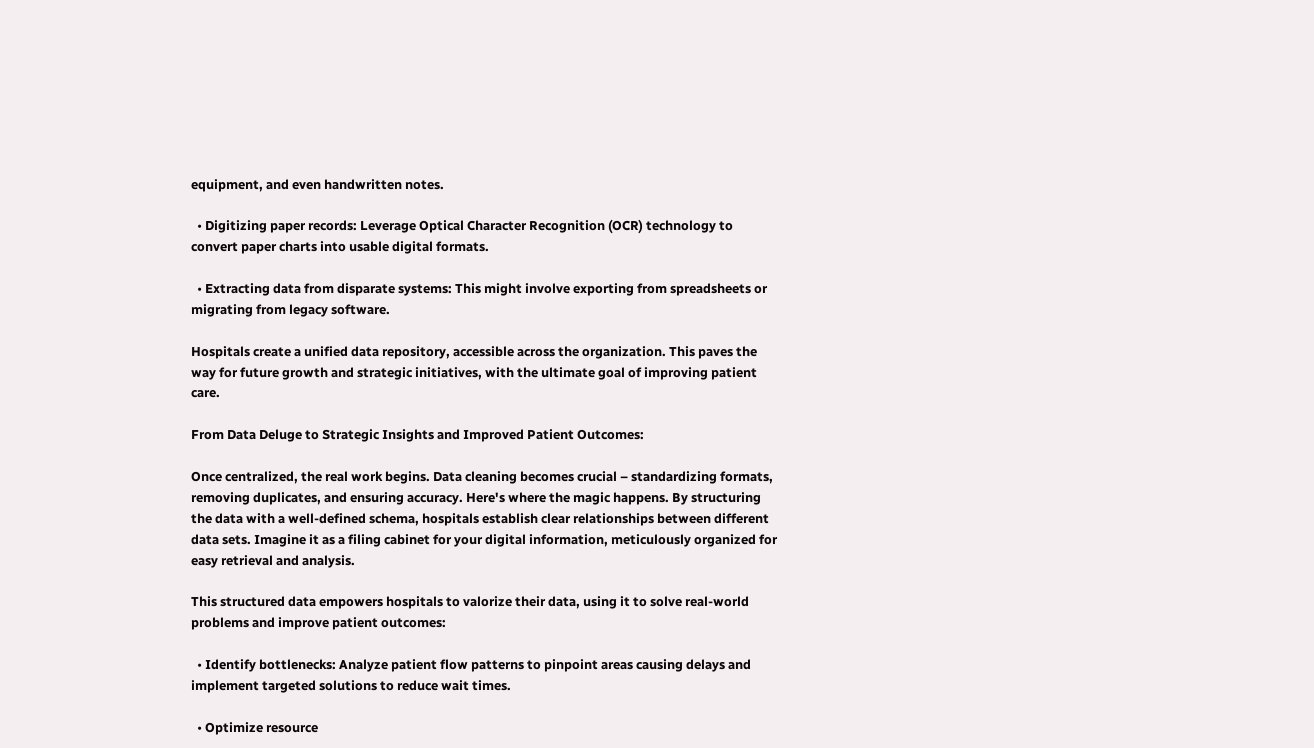equipment, and even handwritten notes.

  • Digitizing paper records: Leverage Optical Character Recognition (OCR) technology to convert paper charts into usable digital formats.

  • Extracting data from disparate systems: This might involve exporting from spreadsheets or migrating from legacy software.

Hospitals create a unified data repository, accessible across the organization. This paves the way for future growth and strategic initiatives, with the ultimate goal of improving patient care.

From Data Deluge to Strategic Insights and Improved Patient Outcomes:

Once centralized, the real work begins. Data cleaning becomes crucial – standardizing formats, removing duplicates, and ensuring accuracy. Here's where the magic happens. By structuring the data with a well-defined schema, hospitals establish clear relationships between different data sets. Imagine it as a filing cabinet for your digital information, meticulously organized for easy retrieval and analysis.

This structured data empowers hospitals to valorize their data, using it to solve real-world problems and improve patient outcomes:

  • Identify bottlenecks: Analyze patient flow patterns to pinpoint areas causing delays and implement targeted solutions to reduce wait times.

  • Optimize resource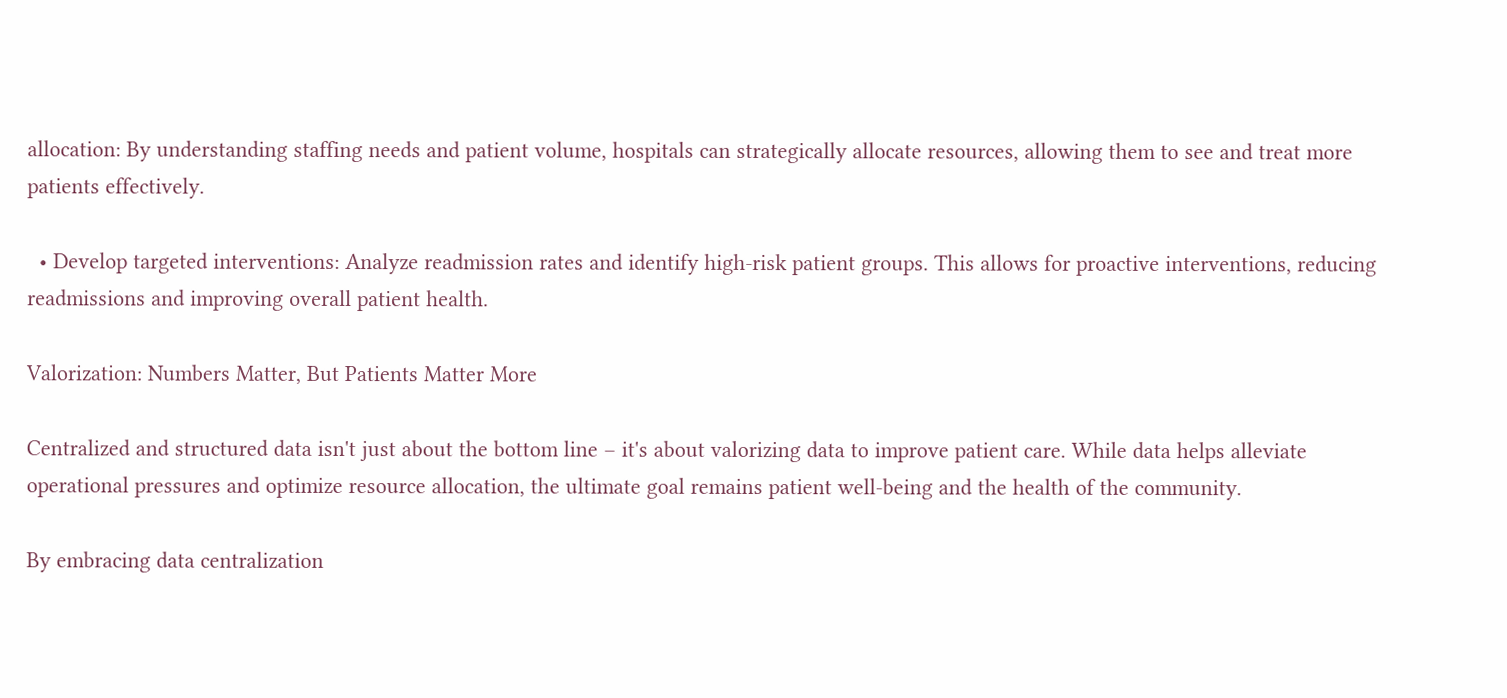allocation: By understanding staffing needs and patient volume, hospitals can strategically allocate resources, allowing them to see and treat more patients effectively.

  • Develop targeted interventions: Analyze readmission rates and identify high-risk patient groups. This allows for proactive interventions, reducing readmissions and improving overall patient health.

Valorization: Numbers Matter, But Patients Matter More

Centralized and structured data isn't just about the bottom line – it's about valorizing data to improve patient care. While data helps alleviate operational pressures and optimize resource allocation, the ultimate goal remains patient well-being and the health of the community.

By embracing data centralization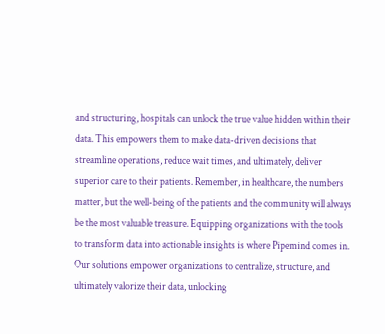and structuring, hospitals can unlock the true value hidden within their data. This empowers them to make data-driven decisions that streamline operations, reduce wait times, and ultimately, deliver superior care to their patients. Remember, in healthcare, the numbers matter, but the well-being of the patients and the community will always be the most valuable treasure. Equipping organizations with the tools to transform data into actionable insights is where Pipemind comes in. Our solutions empower organizations to centralize, structure, and ultimately valorize their data, unlocking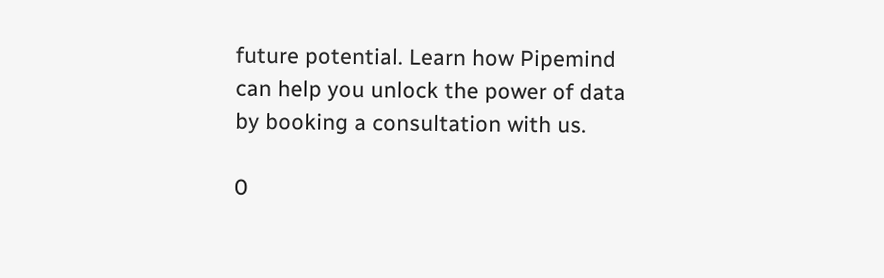future potential. Learn how Pipemind can help you unlock the power of data by booking a consultation with us.

0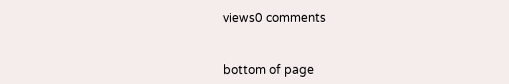views0 comments


bottom of page